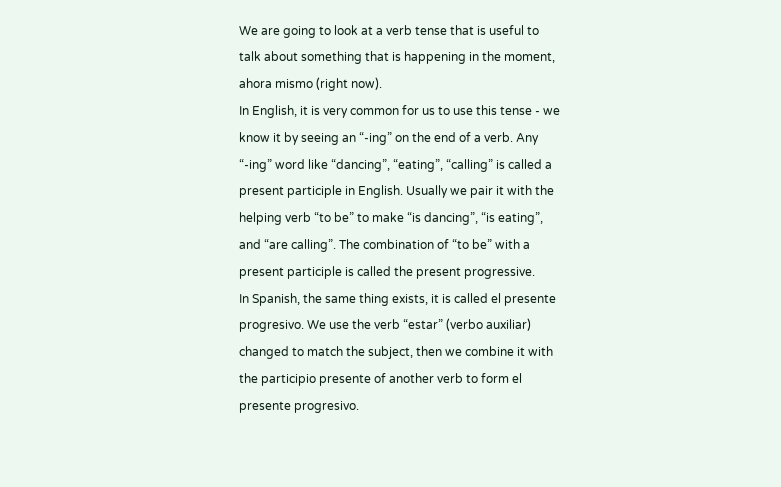We are going to look at a verb tense that is useful to talk about something that is happening in the moment, ahora mismo (right now).
In English, it is very common for us to use this tense - we know it by seeing an “-ing” on the end of a verb. Any “-ing” word like “dancing”, “eating”, “calling” is called a present participle in English. Usually we pair it with the helping verb “to be” to make “is dancing”, “is eating”, and “are calling”. The combination of “to be” with a present participle is called the present progressive.
In Spanish, the same thing exists, it is called el presente progresivo. We use the verb “estar” (verbo auxiliar) changed to match the subject, then we combine it with the participio presente of another verb to form el presente progresivo.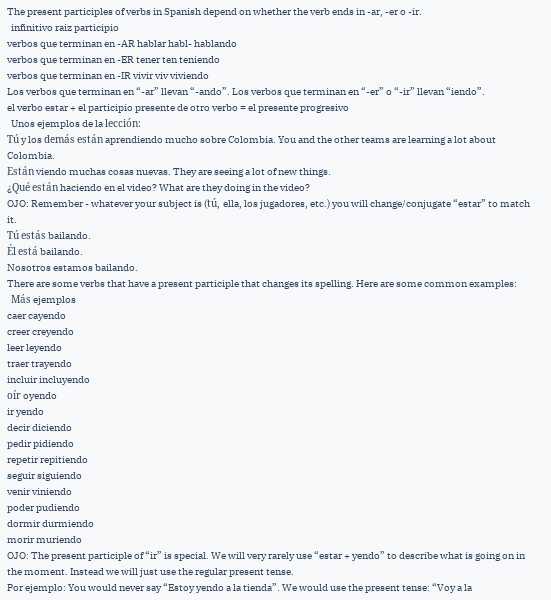The present participles of verbs in Spanish depend on whether the verb ends in -ar, -er o -ir.
  infinitivo raiz participio
verbos que terminan en -AR hablar habl- hablando
verbos que terminan en -ER tener ten teniendo
verbos que terminan en -IR vivir viv viviendo
Los verbos que terminan en “-ar” llevan “-ando”. Los verbos que terminan en “-er” o “-ir” llevan “iendo”.
el verbo estar + el participio presente de otro verbo = el presente progresivo
  Unos ejemplos de la lección:
Tú y los demás están aprendiendo mucho sobre Colombia. You and the other teams are learning a lot about Colombia.
Están viendo muchas cosas nuevas. They are seeing a lot of new things.
¿Qué están haciendo en el video? What are they doing in the video?
OJO: Remember - whatever your subject is (tú, ella, los jugadores, etc.) you will change/conjugate “estar” to match it.
Tú estás bailando.
Él está bailando.
Nosotros estamos bailando.
There are some verbs that have a present participle that changes its spelling. Here are some common examples:
  Más ejemplos
caer cayendo
creer creyendo
leer leyendo
traer trayendo
incluir incluyendo
oír oyendo
ir yendo
decir diciendo
pedir pidiendo
repetir repitiendo
seguir siguiendo
venir viniendo
poder pudiendo
dormir durmiendo
morir muriendo
OJO: The present participle of “ir” is special. We will very rarely use “estar + yendo” to describe what is going on in the moment. Instead we will just use the regular present tense.
Por ejemplo: You would never say “Estoy yendo a la tienda”. We would use the present tense: “Voy a la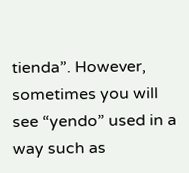tienda”. However, sometimes you will see “yendo” used in a way such as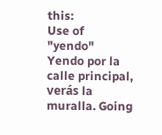this:
Use of "yendo"
Yendo por la calle principal, verás la muralla. Going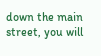down the main street, you will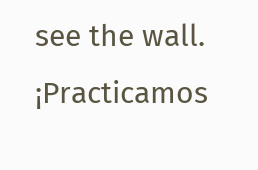see the wall.
¡Practicamos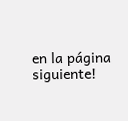en la página siguiente!